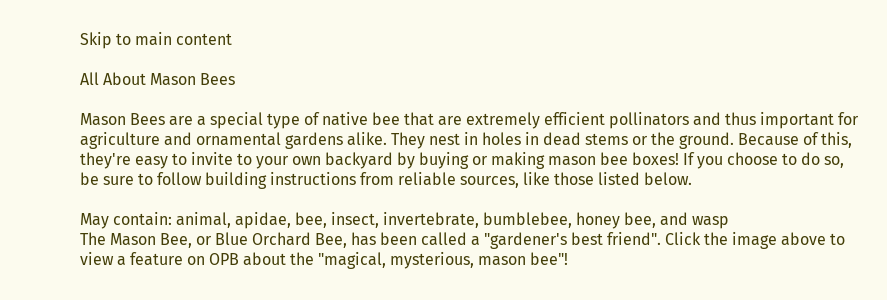Skip to main content

All About Mason Bees

Mason Bees are a special type of native bee that are extremely efficient pollinators and thus important for agriculture and ornamental gardens alike. They nest in holes in dead stems or the ground. Because of this, they're easy to invite to your own backyard by buying or making mason bee boxes! If you choose to do so, be sure to follow building instructions from reliable sources, like those listed below.

May contain: animal, apidae, bee, insect, invertebrate, bumblebee, honey bee, and wasp
The Mason Bee, or Blue Orchard Bee, has been called a "gardener's best friend". Click the image above to view a feature on OPB about the "magical, mysterious, mason bee"!